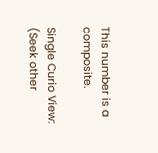This number is a composite.

Single Curio View:   (Seek other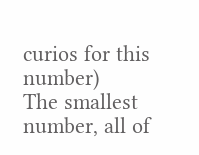curios for this number)
The smallest number, all of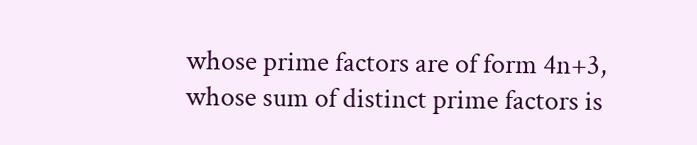whose prime factors are of form 4n+3, whose sum of distinct prime factors is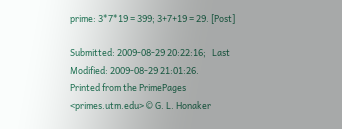prime: 3*7*19 = 399; 3+7+19 = 29. [Post]

Submitted: 2009-08-29 20:22:16;   Last Modified: 2009-08-29 21:01:26.
Printed from the PrimePages <primes.utm.edu> © G. L. Honaker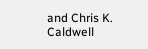and Chris K. Caldwell